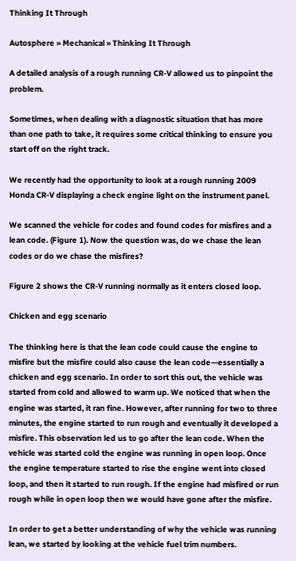Thinking It Through

Autosphere » Mechanical » Thinking It Through

A detailed analysis of a rough running CR-V allowed us to pinpoint the problem.

Sometimes, when dealing with a diagnostic situation that has more than one path to take, it requires some critical thinking to ensure you start off on the right track.

We recently had the opportunity to look at a rough running 2009 Honda CR-V displaying a check engine light on the instrument panel.

We scanned the vehicle for codes and found codes for misfires and a lean code. (Figure 1). Now the question was, do we chase the lean codes or do we chase the misfires?

Figure 2 shows the CR-V running normally as it enters closed loop.

Chicken and egg scenario

The thinking here is that the lean code could cause the engine to misfire but the misfire could also cause the lean code—essentially a chicken and egg scenario. In order to sort this out, the vehicle was started from cold and allowed to warm up. We noticed that when the engine was started, it ran fine. However, after running for two to three minutes, the engine started to run rough and eventually it developed a misfire. This observation led us to go after the lean code. When the vehicle was started cold the engine was running in open loop. Once the engine temperature started to rise the engine went into closed loop, and then it started to run rough. If the engine had misfired or run rough while in open loop then we would have gone after the misfire.

In order to get a better understanding of why the vehicle was running lean, we started by looking at the vehicle fuel trim numbers.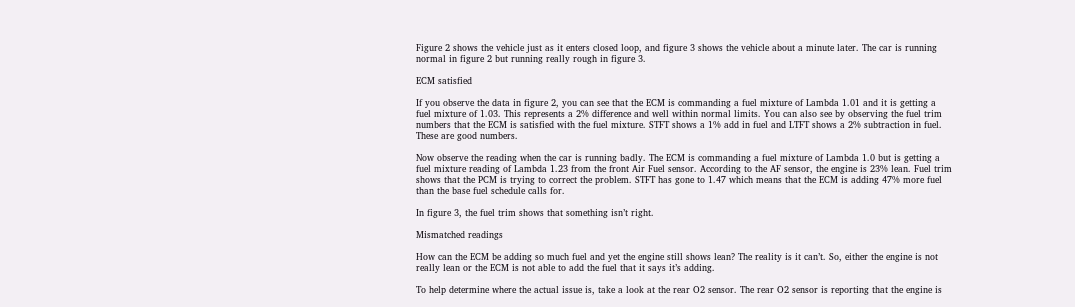Figure 2 shows the vehicle just as it enters closed loop, and figure 3 shows the vehicle about a minute later. The car is running normal in figure 2 but running really rough in figure 3.

ECM satisfied

If you observe the data in figure 2, you can see that the ECM is commanding a fuel mixture of Lambda 1.01 and it is getting a fuel mixture of 1.03. This represents a 2% difference and well within normal limits. You can also see by observing the fuel trim numbers that the ECM is satisfied with the fuel mixture. STFT shows a 1% add in fuel and LTFT shows a 2% subtraction in fuel. These are good numbers.

Now observe the reading when the car is running badly. The ECM is commanding a fuel mixture of Lambda 1.0 but is getting a fuel mixture reading of Lambda 1.23 from the front Air Fuel sensor. According to the AF sensor, the engine is 23% lean. Fuel trim shows that the PCM is trying to correct the problem. STFT has gone to 1.47 which means that the ECM is adding 47% more fuel than the base fuel schedule calls for.

In figure 3, the fuel trim shows that something isn’t right.

Mismatched readings

How can the ECM be adding so much fuel and yet the engine still shows lean? The reality is it can’t. So, either the engine is not really lean or the ECM is not able to add the fuel that it says it’s adding.

To help determine where the actual issue is, take a look at the rear O2 sensor. The rear O2 sensor is reporting that the engine is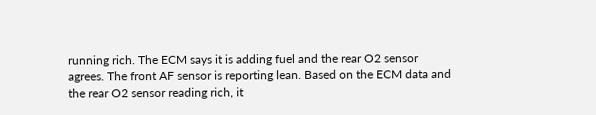running rich. The ECM says it is adding fuel and the rear O2 sensor agrees. The front AF sensor is reporting lean. Based on the ECM data and the rear O2 sensor reading rich, it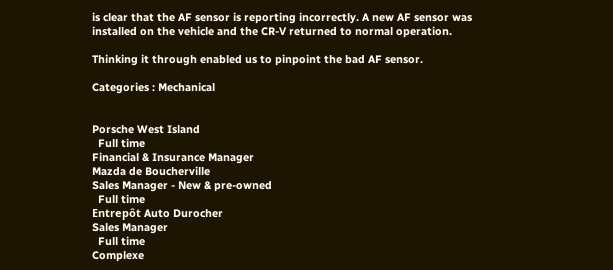is clear that the AF sensor is reporting incorrectly. A new AF sensor was installed on the vehicle and the CR-V returned to normal operation.

Thinking it through enabled us to pinpoint the bad AF sensor.

Categories : Mechanical


Porsche West Island
  Full time
Financial & Insurance Manager
Mazda de Boucherville
Sales Manager - New & pre-owned
  Full time
Entrepôt Auto Durocher
Sales Manager
  Full time
Complexe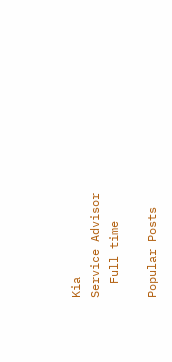Kia
Service Advisor
  Full time

Popular Posts